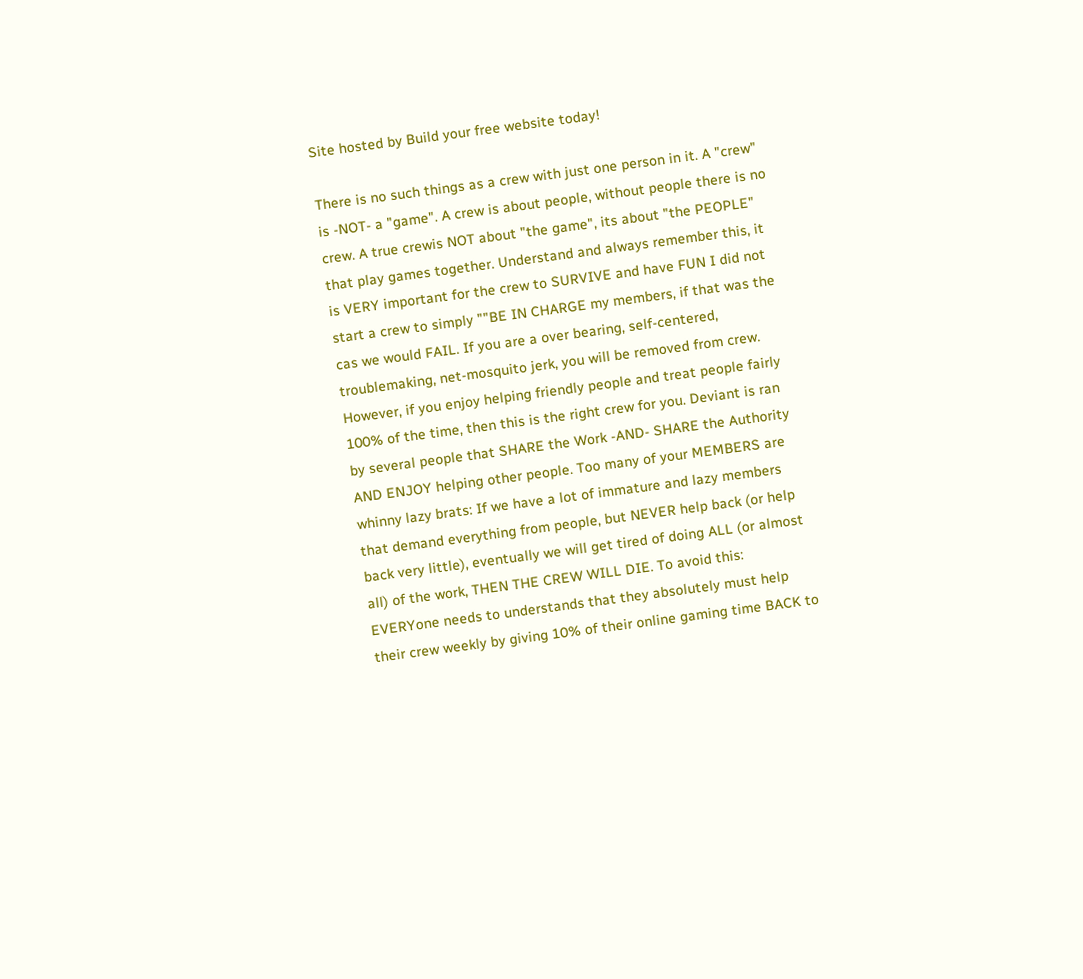Site hosted by Build your free website today!

There is no such things as a crew with just one person in it. A "crew" is -NOT- a "game". A crew is about people, without people there is no crew. A true crewis NOT about "the game", its about "the PEOPLE" that play games together. Understand and always remember this, it is VERY important for the crew to SURVIVE and have FUN I did not start a crew to simply ""BE IN CHARGE my members, if that was the cas we would FAIL. If you are a over bearing, self-centered, troublemaking, net-mosquito jerk, you will be removed from crew. However, if you enjoy helping friendly people and treat people fairly 100% of the time, then this is the right crew for you. Deviant is ran by several people that SHARE the Work -AND- SHARE the Authority AND ENJOY helping other people. Too many of your MEMBERS are whinny lazy brats: If we have a lot of immature and lazy members that demand everything from people, but NEVER help back (or help back very little), eventually we will get tired of doing ALL (or almost all) of the work, THEN THE CREW WILL DIE. To avoid this: EVERYone needs to understands that they absolutely must help their crew weekly by giving 10% of their online gaming time BACK to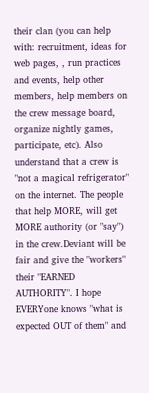their clan (you can help with: recruitment, ideas for web pages, , run practices and events, help other members, help members on the crew message board, organize nightly games, participate, etc). Also understand that a crew is "not a magical refrigerator" on the internet. The people that help MORE, will get MORE authority (or "say") in the crew.Deviant will be fair and give the "workers" their "EARNED AUTHORITY". I hope EVERYone knows "what is expected OUT of them" and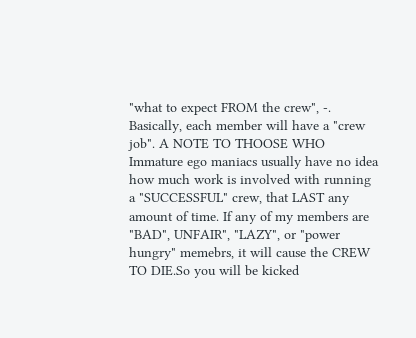"what to expect FROM the crew", -. Basically, each member will have a "crew job". A NOTE TO THOOSE WHO Immature ego maniacs usually have no idea how much work is involved with running a "SUCCESSFUL" crew, that LAST any amount of time. If any of my members are "BAD", UNFAIR", "LAZY", or "power hungry" memebrs, it will cause the CREW TO DIE.So you will be kicked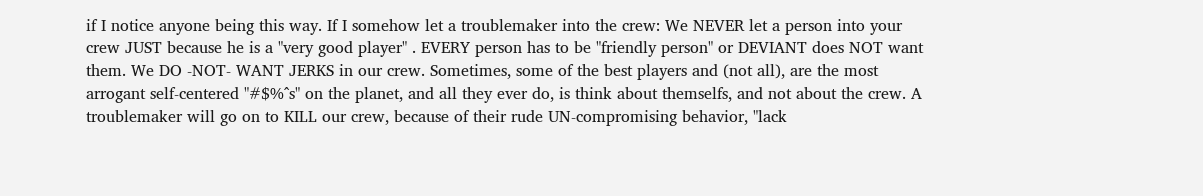if I notice anyone being this way. If I somehow let a troublemaker into the crew: We NEVER let a person into your crew JUST because he is a "very good player" . EVERY person has to be "friendly person" or DEVIANT does NOT want them. We DO -NOT- WANT JERKS in our crew. Sometimes, some of the best players and (not all), are the most arrogant self-centered "#$%^s" on the planet, and all they ever do, is think about themselfs, and not about the crew. A troublemaker will go on to KILL our crew, because of their rude UN-compromising behavior, "lack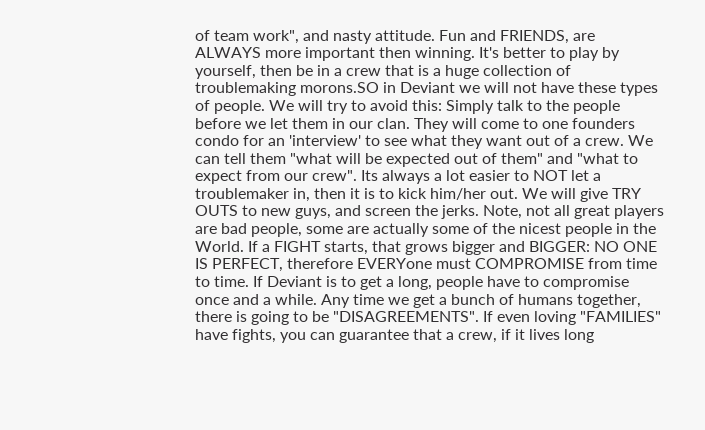of team work", and nasty attitude. Fun and FRIENDS, are ALWAYS more important then winning. It's better to play by yourself, then be in a crew that is a huge collection of troublemaking morons.SO in Deviant we will not have these types of people. We will try to avoid this: Simply talk to the people before we let them in our clan. They will come to one founders condo for an 'interview' to see what they want out of a crew. We can tell them "what will be expected out of them" and "what to expect from our crew". Its always a lot easier to NOT let a troublemaker in, then it is to kick him/her out. We will give TRY OUTS to new guys, and screen the jerks. Note, not all great players are bad people, some are actually some of the nicest people in the World. If a FIGHT starts, that grows bigger and BIGGER: NO ONE IS PERFECT, therefore EVERYone must COMPROMISE from time to time. If Deviant is to get a long, people have to compromise once and a while. Any time we get a bunch of humans together, there is going to be "DISAGREEMENTS". If even loving "FAMILIES" have fights, you can guarantee that a crew, if it lives long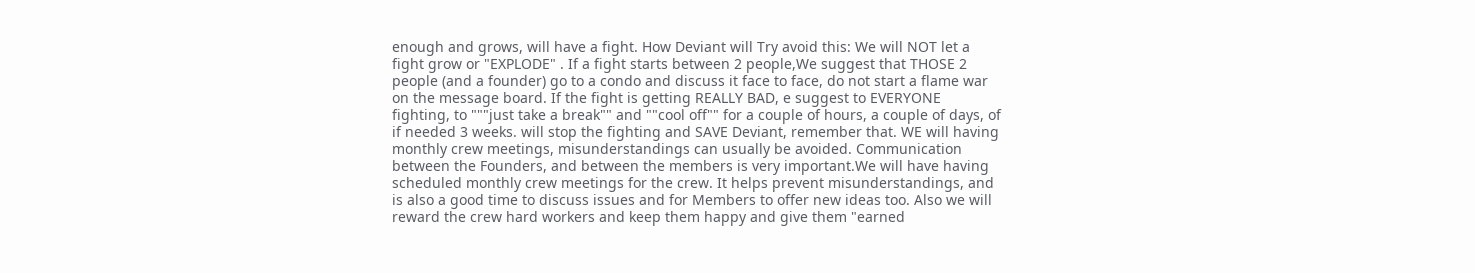enough and grows, will have a fight. How Deviant will Try avoid this: We will NOT let a fight grow or "EXPLODE" . If a fight starts between 2 people,We suggest that THOSE 2 people (and a founder) go to a condo and discuss it face to face, do not start a flame war on the message board. If the fight is getting REALLY BAD, e suggest to EVERYONE fighting, to """just take a break"" and ""cool off"" for a couple of hours, a couple of days, of if needed 3 weeks. will stop the fighting and SAVE Deviant, remember that. WE will having monthly crew meetings, misunderstandings can usually be avoided. Communication between the Founders, and between the members is very important.We will have having scheduled monthly crew meetings for the crew. It helps prevent misunderstandings, and is also a good time to discuss issues and for Members to offer new ideas too. Also we will reward the crew hard workers and keep them happy and give them "earned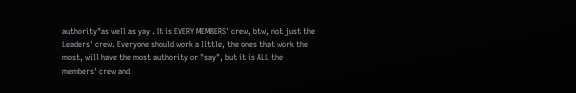authority"as well as yay . It is EVERY MEMBERS' crew, btw, not just the Leaders' crew. Everyone should work a little, the ones that work the most, will have the most authority or "say", but it is ALL the members' crew and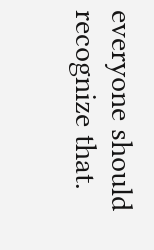everyone should recognize that.